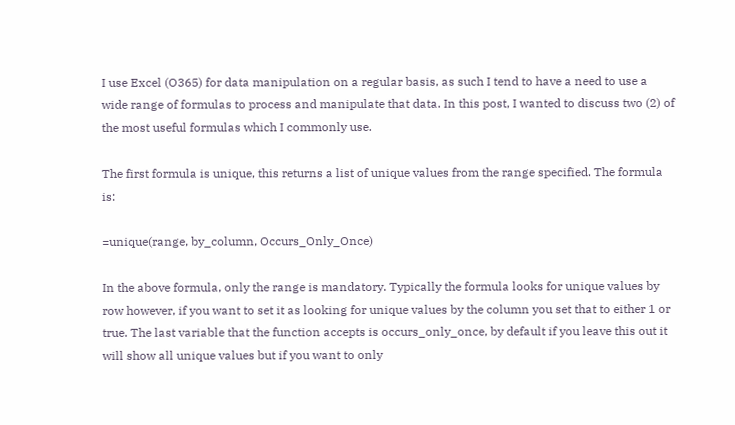I use Excel (O365) for data manipulation on a regular basis, as such I tend to have a need to use a wide range of formulas to process and manipulate that data. In this post, I wanted to discuss two (2) of the most useful formulas which I commonly use.

The first formula is unique, this returns a list of unique values from the range specified. The formula is:

=unique(range, by_column, Occurs_Only_Once)

In the above formula, only the range is mandatory. Typically the formula looks for unique values by row however, if you want to set it as looking for unique values by the column you set that to either 1 or true. The last variable that the function accepts is occurs_only_once, by default if you leave this out it will show all unique values but if you want to only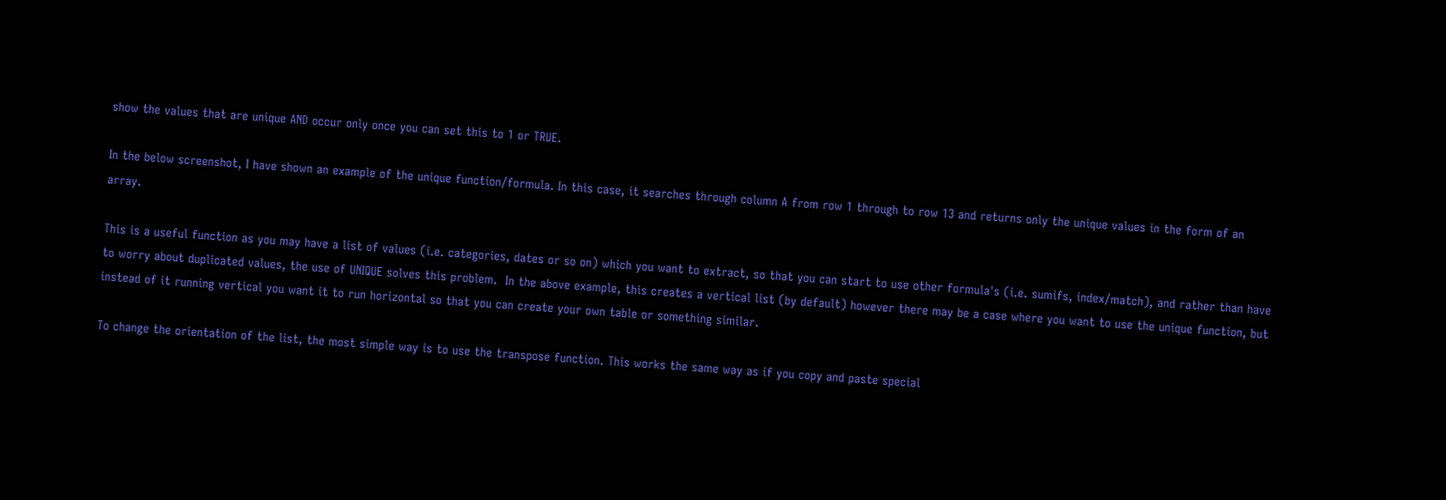show the values that are unique AND occur only once you can set this to 1 or TRUE.

In the below screenshot, I have shown an example of the unique function/formula. In this case, it searches through column A from row 1 through to row 13 and returns only the unique values in the form of an array.

This is a useful function as you may have a list of values (i.e. categories, dates or so on) which you want to extract, so that you can start to use other formula's (i.e. sumifs, index/match), and rather than have to worry about duplicated values, the use of UNIQUE solves this problem.  In the above example, this creates a vertical list (by default) however there may be a case where you want to use the unique function, but instead of it running vertical you want it to run horizontal so that you can create your own table or something similar.

To change the orientation of the list, the most simple way is to use the transpose function. This works the same way as if you copy and paste special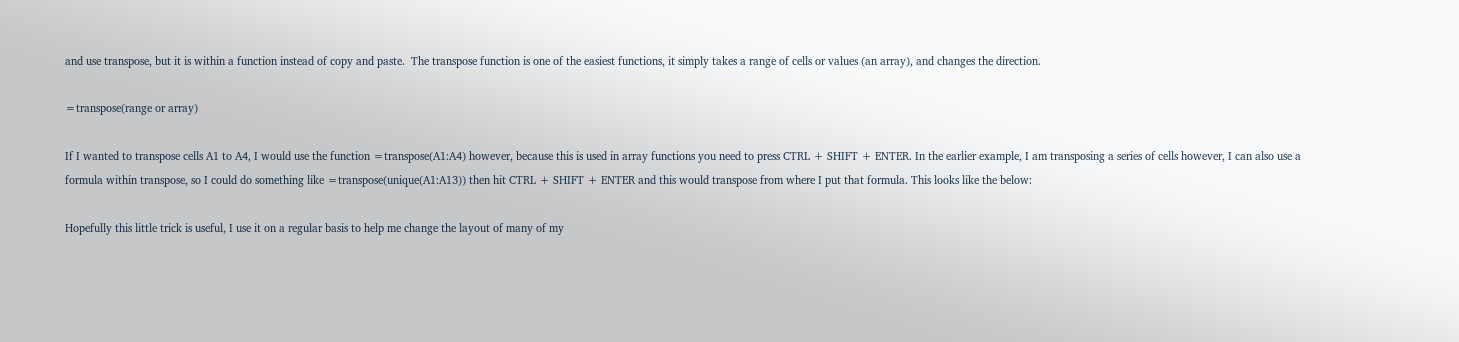and use transpose, but it is within a function instead of copy and paste.  The transpose function is one of the easiest functions, it simply takes a range of cells or values (an array), and changes the direction.

=transpose(range or array)

If I wanted to transpose cells A1 to A4, I would use the function =transpose(A1:A4) however, because this is used in array functions you need to press CTRL + SHIFT + ENTER. In the earlier example, I am transposing a series of cells however, I can also use a formula within transpose, so I could do something like =transpose(unique(A1:A13)) then hit CTRL + SHIFT + ENTER and this would transpose from where I put that formula. This looks like the below:

Hopefully this little trick is useful, I use it on a regular basis to help me change the layout of many of my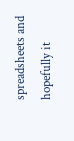spreadsheets and hopefully it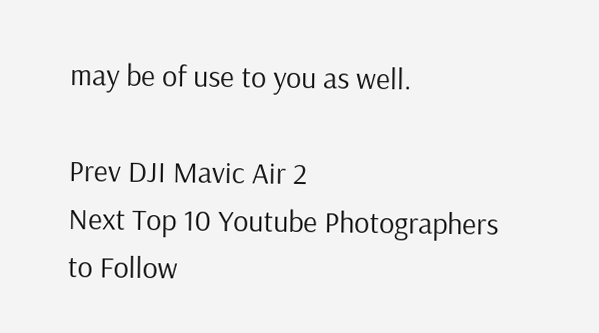may be of use to you as well.

Prev DJI Mavic Air 2
Next Top 10 Youtube Photographers to Follow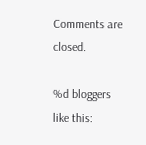Comments are closed.

%d bloggers like this: